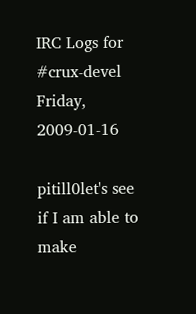IRC Logs for #crux-devel Friday, 2009-01-16

pitill0let's see if I am able to make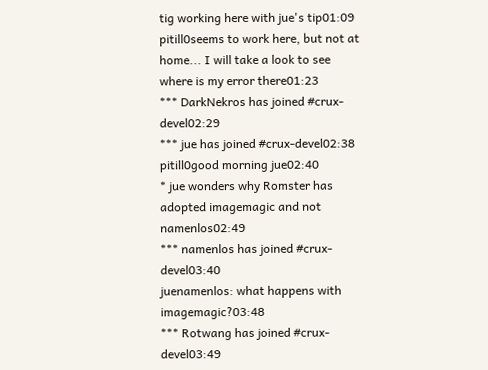tig working here with jue's tip01:09
pitill0seems to work here, but not at home... I will take a look to see where is my error there01:23
*** DarkNekros has joined #crux-devel02:29
*** jue has joined #crux-devel02:38
pitill0good morning jue02:40
* jue wonders why Romster has adopted imagemagic and not namenlos02:49
*** namenlos has joined #crux-devel03:40
juenamenlos: what happens with imagemagic?03:48
*** Rotwang has joined #crux-devel03:49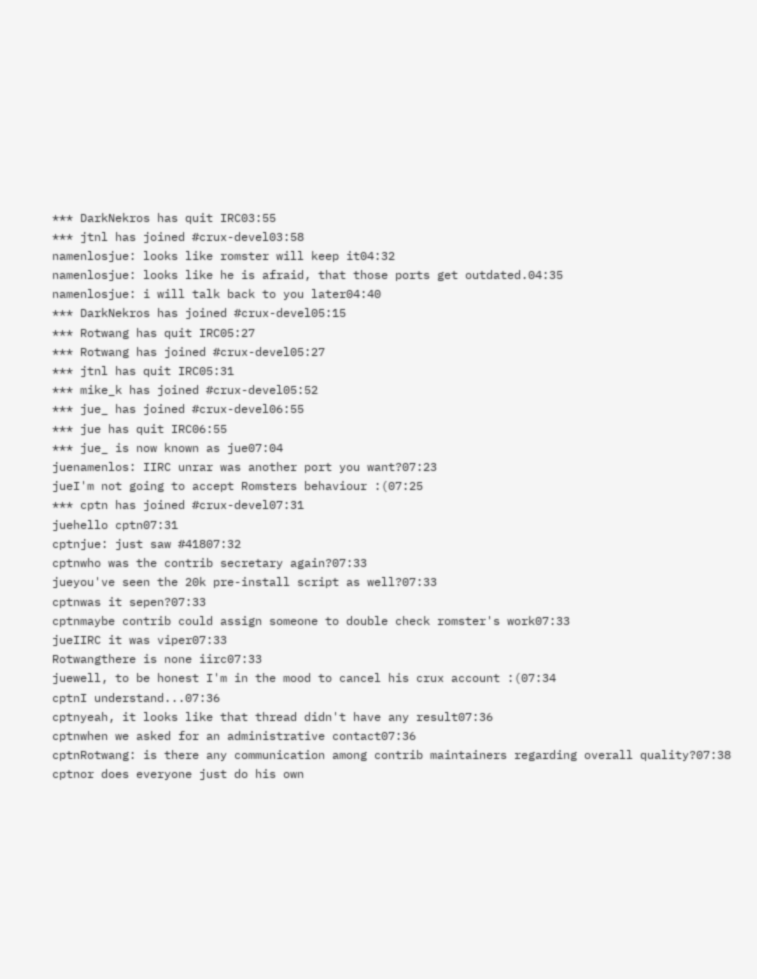*** DarkNekros has quit IRC03:55
*** jtnl has joined #crux-devel03:58
namenlosjue: looks like romster will keep it04:32
namenlosjue: looks like he is afraid, that those ports get outdated.04:35
namenlosjue: i will talk back to you later04:40
*** DarkNekros has joined #crux-devel05:15
*** Rotwang has quit IRC05:27
*** Rotwang has joined #crux-devel05:27
*** jtnl has quit IRC05:31
*** mike_k has joined #crux-devel05:52
*** jue_ has joined #crux-devel06:55
*** jue has quit IRC06:55
*** jue_ is now known as jue07:04
juenamenlos: IIRC unrar was another port you want?07:23
jueI'm not going to accept Romsters behaviour :(07:25
*** cptn has joined #crux-devel07:31
juehello cptn07:31
cptnjue: just saw #41807:32
cptnwho was the contrib secretary again?07:33
jueyou've seen the 20k pre-install script as well?07:33
cptnwas it sepen?07:33
cptnmaybe contrib could assign someone to double check romster's work07:33
jueIIRC it was viper07:33
Rotwangthere is none iirc07:33
juewell, to be honest I'm in the mood to cancel his crux account :(07:34
cptnI understand...07:36
cptnyeah, it looks like that thread didn't have any result07:36
cptnwhen we asked for an administrative contact07:36
cptnRotwang: is there any communication among contrib maintainers regarding overall quality?07:38
cptnor does everyone just do his own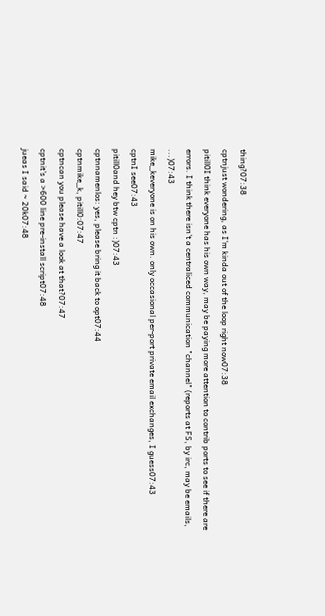thing?07:38
cptnjust wondering, as I'm kinda out of the loop right now07:38
pitill0I think everyone has his own way, may be paying more attention to contrib ports to see if there are errors. I think there isn't a centraliced communication "channel" (reports at FS, by irc, may be emails, ...)07:43
mike_keveryone is on his own. only occasional per-port private email exchanges, I guess07:43
cptnI see07:43
pitill0and hey btw cptn :)07:43
cptnnamenlos: yes, please bring it back to opt07:44
cptnmike_k, pitill0:07:47
cptncan you please have a look at that?07:47
cptnit's a >600 line pre-install script07:48
jueas I said ~ 20k07:48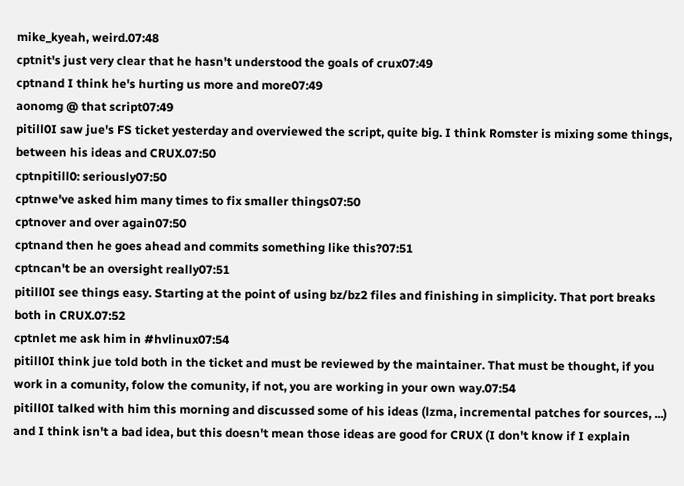mike_kyeah, weird.07:48
cptnit's just very clear that he hasn't understood the goals of crux07:49
cptnand I think he's hurting us more and more07:49
aonomg @ that script07:49
pitill0I saw jue's FS ticket yesterday and overviewed the script, quite big. I think Romster is mixing some things, between his ideas and CRUX.07:50
cptnpitill0: seriously07:50
cptnwe've asked him many times to fix smaller things07:50
cptnover and over again07:50
cptnand then he goes ahead and commits something like this?07:51
cptncan't be an oversight really07:51
pitill0I see things easy. Starting at the point of using bz/bz2 files and finishing in simplicity. That port breaks both in CRUX.07:52
cptnlet me ask him in #hvlinux07:54
pitill0I think jue told both in the ticket and must be reviewed by the maintainer. That must be thought, if you work in a comunity, folow the comunity, if not, you are working in your own way.07:54
pitill0I talked with him this morning and discussed some of his ideas (lzma, incremental patches for sources, ...) and I think isn't a bad idea, but this doesn't mean those ideas are good for CRUX (I don't know if I explain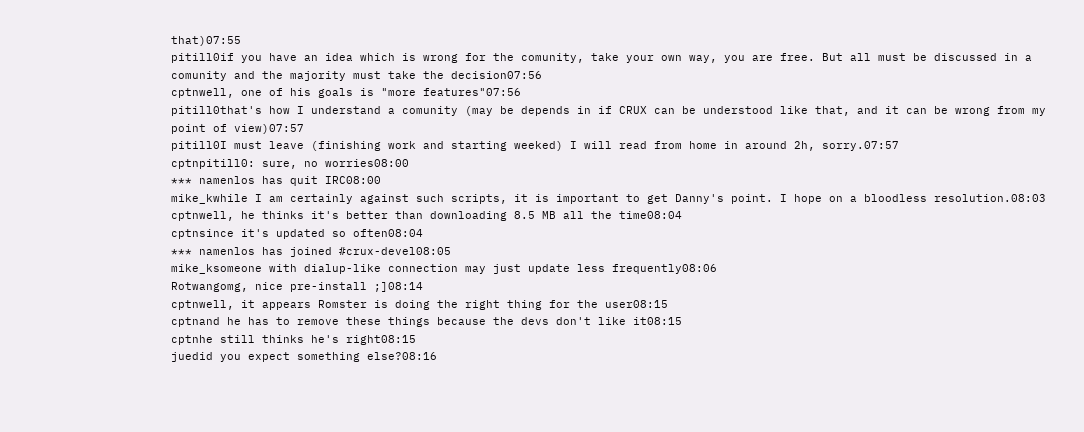that)07:55
pitill0if you have an idea which is wrong for the comunity, take your own way, you are free. But all must be discussed in a comunity and the majority must take the decision07:56
cptnwell, one of his goals is "more features"07:56
pitill0that's how I understand a comunity (may be depends in if CRUX can be understood like that, and it can be wrong from my point of view)07:57
pitill0I must leave (finishing work and starting weeked) I will read from home in around 2h, sorry.07:57
cptnpitill0: sure, no worries08:00
*** namenlos has quit IRC08:00
mike_kwhile I am certainly against such scripts, it is important to get Danny's point. I hope on a bloodless resolution.08:03
cptnwell, he thinks it's better than downloading 8.5 MB all the time08:04
cptnsince it's updated so often08:04
*** namenlos has joined #crux-devel08:05
mike_ksomeone with dialup-like connection may just update less frequently08:06
Rotwangomg, nice pre-install ;]08:14
cptnwell, it appears Romster is doing the right thing for the user08:15
cptnand he has to remove these things because the devs don't like it08:15
cptnhe still thinks he's right08:15
juedid you expect something else?08:16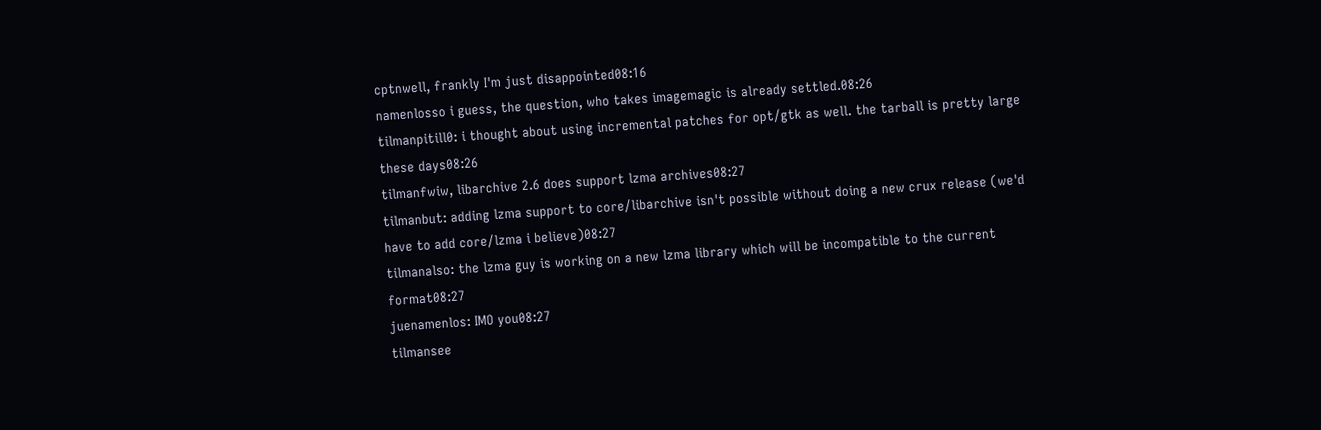cptnwell, frankly I'm just disappointed08:16
namenlosso i guess, the question, who takes imagemagic is already settled.08:26
tilmanpitill0: i thought about using incremental patches for opt/gtk as well. the tarball is pretty large these days08:26
tilmanfwiw, libarchive 2.6 does support lzma archives08:27
tilmanbut: adding lzma support to core/libarchive isn't possible without doing a new crux release (we'd have to add core/lzma i believe)08:27
tilmanalso: the lzma guy is working on a new lzma library which will be incompatible to the current format08:27
juenamenlos: IMO you08:27
tilmansee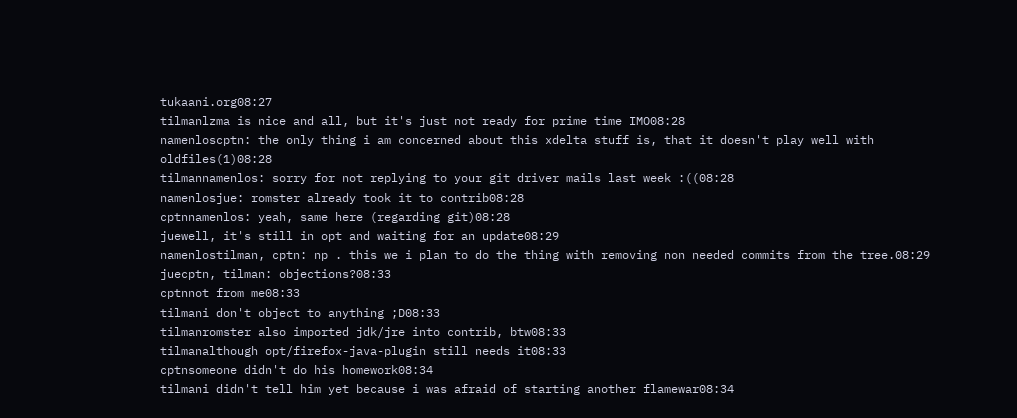tukaani.org08:27
tilmanlzma is nice and all, but it's just not ready for prime time IMO08:28
namenloscptn: the only thing i am concerned about this xdelta stuff is, that it doesn't play well with oldfiles(1)08:28
tilmannamenlos: sorry for not replying to your git driver mails last week :((08:28
namenlosjue: romster already took it to contrib08:28
cptnnamenlos: yeah, same here (regarding git)08:28
juewell, it's still in opt and waiting for an update08:29
namenlostilman, cptn: np . this we i plan to do the thing with removing non needed commits from the tree.08:29
juecptn, tilman: objections?08:33
cptnnot from me08:33
tilmani don't object to anything ;D08:33
tilmanromster also imported jdk/jre into contrib, btw08:33
tilmanalthough opt/firefox-java-plugin still needs it08:33
cptnsomeone didn't do his homework08:34
tilmani didn't tell him yet because i was afraid of starting another flamewar08:34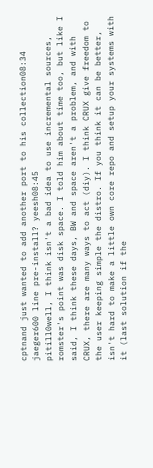cptnand just wanted to add another port to his collection08:34
jaeger600 line pre-install? yeesh08:45
pitill0well, I think isn't a bad idea to use incremental sources, romster's point was disk space. I told him about time too, but like I said, I think these days, BW and space aren't a problem, and with CRUX, there are many ways to act (diy). I think CRUX give freedom to the user keeping simple the distro. If you think it can be better, isn't hard to make a little own core repo and setup your systems with it (last solution if the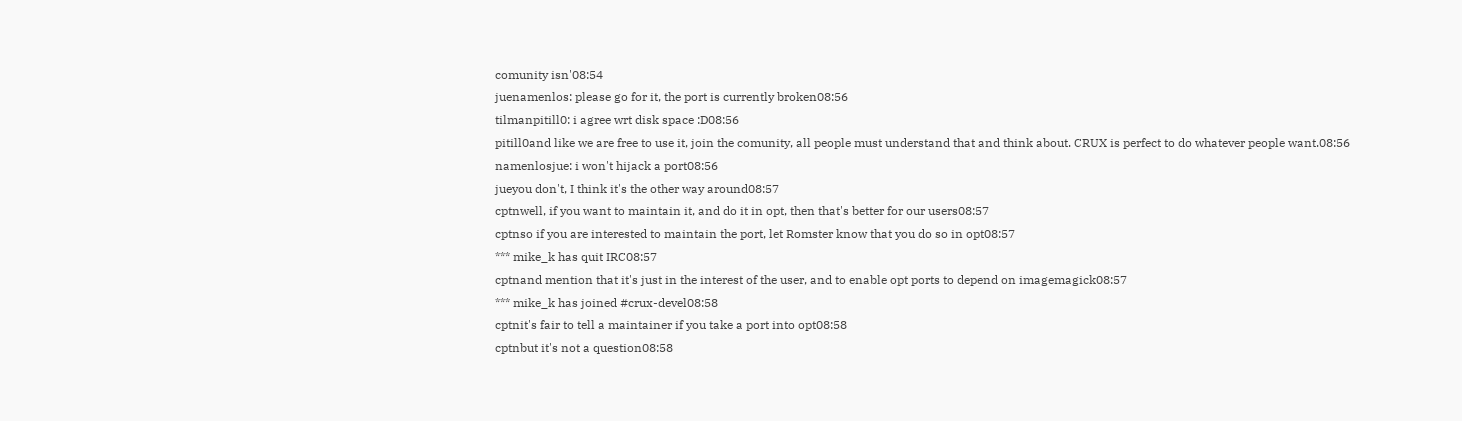comunity isn'08:54
juenamenlos: please go for it, the port is currently broken08:56
tilmanpitill0: i agree wrt disk space :D08:56
pitill0and like we are free to use it, join the comunity, all people must understand that and think about. CRUX is perfect to do whatever people want.08:56
namenlosjue: i won't hijack a port08:56
jueyou don't, I think it's the other way around08:57
cptnwell, if you want to maintain it, and do it in opt, then that's better for our users08:57
cptnso if you are interested to maintain the port, let Romster know that you do so in opt08:57
*** mike_k has quit IRC08:57
cptnand mention that it's just in the interest of the user, and to enable opt ports to depend on imagemagick08:57
*** mike_k has joined #crux-devel08:58
cptnit's fair to tell a maintainer if you take a port into opt08:58
cptnbut it's not a question08:58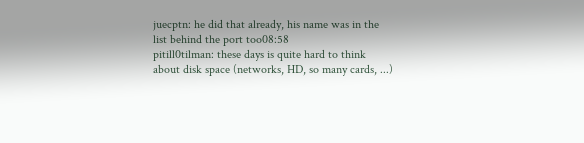juecptn: he did that already, his name was in the list behind the port too08:58
pitill0tilman: these days is quite hard to think about disk space (networks, HD, so many cards, ...)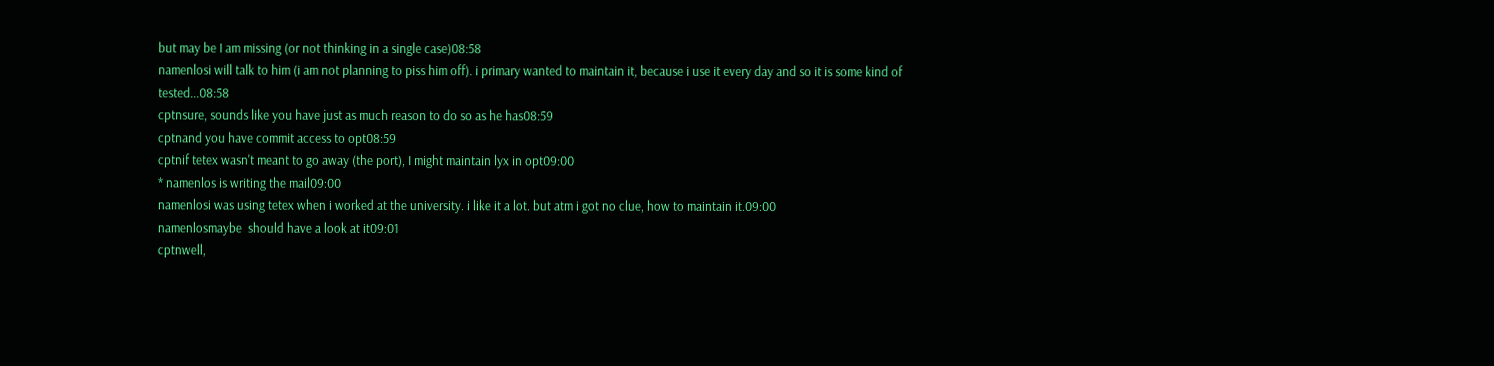but may be I am missing (or not thinking in a single case)08:58
namenlosi will talk to him (i am not planning to piss him off). i primary wanted to maintain it, because i use it every day and so it is some kind of tested...08:58
cptnsure, sounds like you have just as much reason to do so as he has08:59
cptnand you have commit access to opt08:59
cptnif tetex wasn't meant to go away (the port), I might maintain lyx in opt09:00
* namenlos is writing the mail09:00
namenlosi was using tetex when i worked at the university. i like it a lot. but atm i got no clue, how to maintain it.09:00
namenlosmaybe  should have a look at it09:01
cptnwell,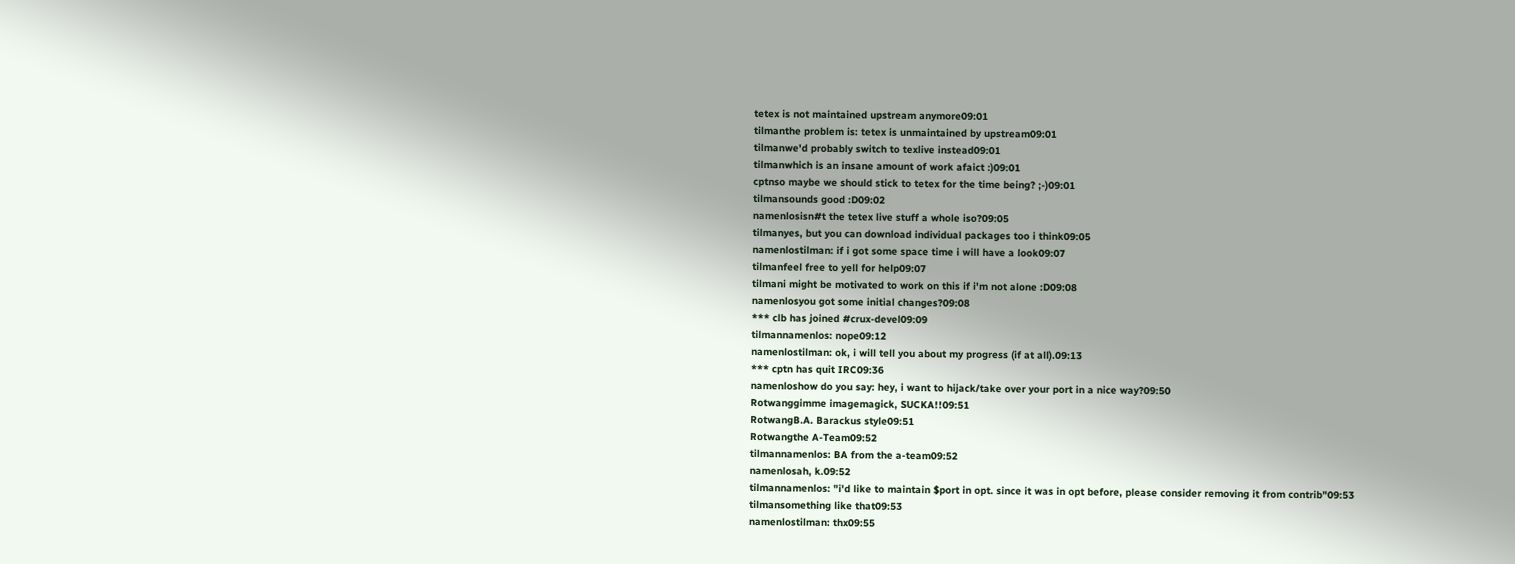tetex is not maintained upstream anymore09:01
tilmanthe problem is: tetex is unmaintained by upstream09:01
tilmanwe'd probably switch to texlive instead09:01
tilmanwhich is an insane amount of work afaict :)09:01
cptnso maybe we should stick to tetex for the time being? ;-)09:01
tilmansounds good :D09:02
namenlosisn#t the tetex live stuff a whole iso?09:05
tilmanyes, but you can download individual packages too i think09:05
namenlostilman: if i got some space time i will have a look09:07
tilmanfeel free to yell for help09:07
tilmani might be motivated to work on this if i'm not alone :D09:08
namenlosyou got some initial changes?09:08
*** clb has joined #crux-devel09:09
tilmannamenlos: nope09:12
namenlostilman: ok, i will tell you about my progress (if at all).09:13
*** cptn has quit IRC09:36
namenloshow do you say: hey, i want to hijack/take over your port in a nice way?09:50
Rotwanggimme imagemagick, SUCKA!!09:51
RotwangB.A. Barackus style09:51
Rotwangthe A-Team09:52
tilmannamenlos: BA from the a-team09:52
namenlosah, k.09:52
tilmannamenlos: "i'd like to maintain $port in opt. since it was in opt before, please consider removing it from contrib"09:53
tilmansomething like that09:53
namenlostilman: thx09:55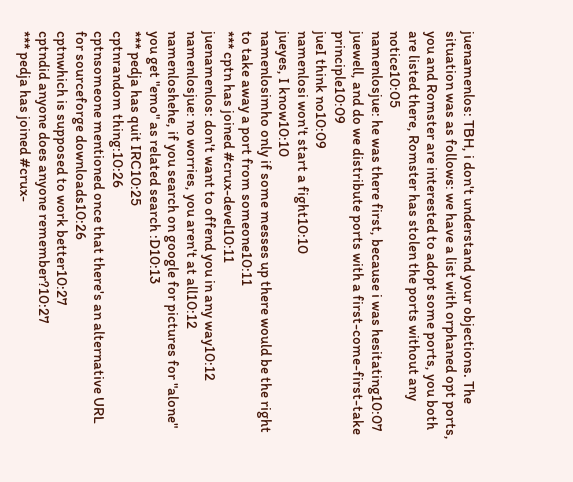juenamenlos: TBH, i don't understand your objections. The situation was as follows: we have a list with orphaned opt ports, you and Romster are interested to adopt some ports, you both are listed there, Romster has stolen the ports without any notice10:05
namenlosjue: he was there first, because i was hesitating10:07
juewell, and do we distribute ports with a first-come-first-take principle10:09
jueI think no10:09
namenlosi won't start a fight10:10
jueyes, I know10:10
namenlosimho only if some messes up there would be the right to take away a port from someone10:11
*** cptn has joined #crux-devel10:11
juenamenlos: don't want to offend you in any way10:12
namenlosjue: no worries, you aren't at all10:12
namenloshehe, if you search on google for pictures for "alone" you get "emo" as related search :D10:13
*** pedja has quit IRC10:25
cptnrandom thing:10:26
cptnsomeone mentioned once that there's an alternative URL for sourceforge downloads10:26
cptnwhich is supposed to work better10:27
cptndid anyone does anyone remember?10:27
*** pedja has joined #crux-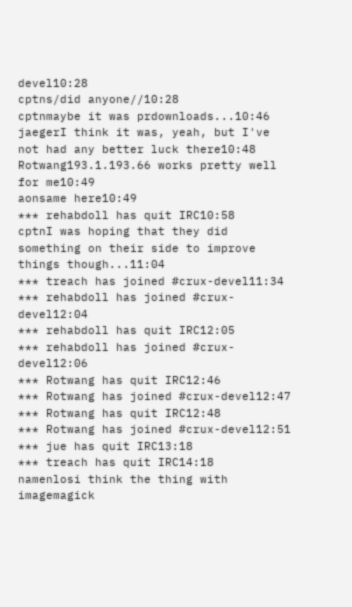devel10:28
cptns/did anyone//10:28
cptnmaybe it was prdownloads...10:46
jaegerI think it was, yeah, but I've not had any better luck there10:48
Rotwang193.1.193.66 works pretty well for me10:49
aonsame here10:49
*** rehabdoll has quit IRC10:58
cptnI was hoping that they did something on their side to improve things though...11:04
*** treach has joined #crux-devel11:34
*** rehabdoll has joined #crux-devel12:04
*** rehabdoll has quit IRC12:05
*** rehabdoll has joined #crux-devel12:06
*** Rotwang has quit IRC12:46
*** Rotwang has joined #crux-devel12:47
*** Rotwang has quit IRC12:48
*** Rotwang has joined #crux-devel12:51
*** jue has quit IRC13:18
*** treach has quit IRC14:18
namenlosi think the thing with imagemagick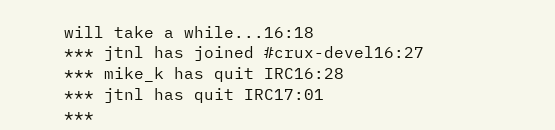will take a while...16:18
*** jtnl has joined #crux-devel16:27
*** mike_k has quit IRC16:28
*** jtnl has quit IRC17:01
***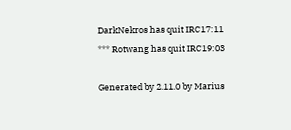DarkNekros has quit IRC17:11
*** Rotwang has quit IRC19:03

Generated by 2.11.0 by Marius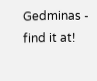Gedminas - find it at!